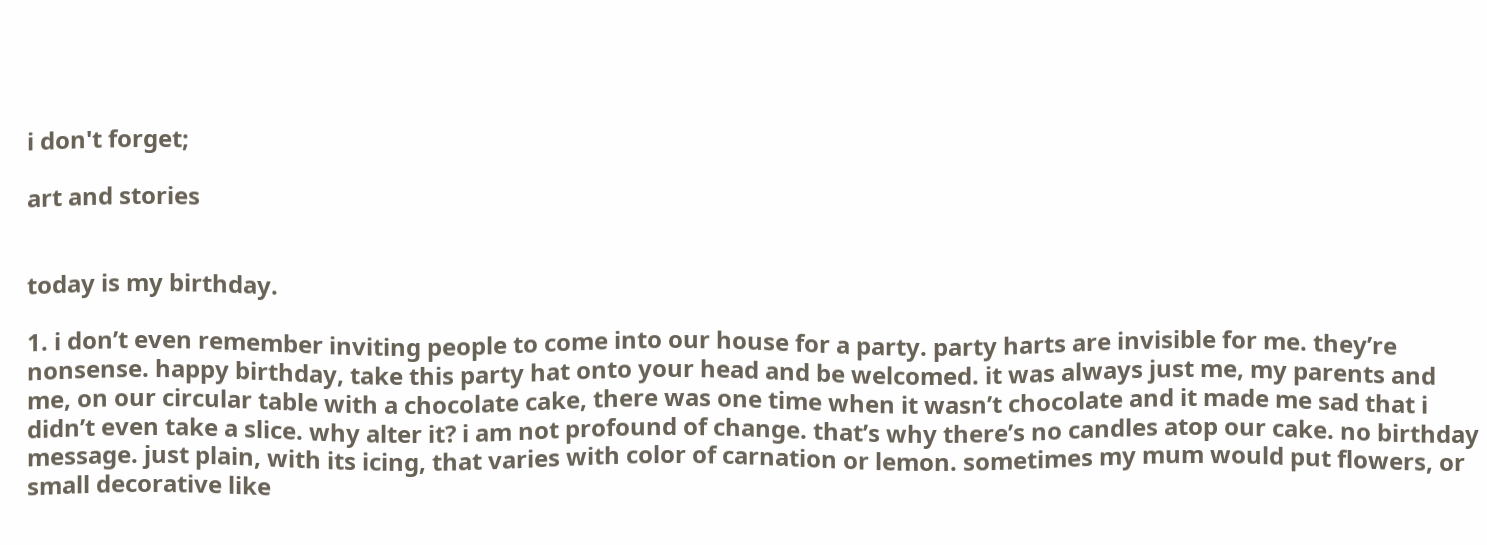i don't forget;

art and stories


today is my birthday.

1. i don’t even remember inviting people to come into our house for a party. party harts are invisible for me. they’re nonsense. happy birthday, take this party hat onto your head and be welcomed. it was always just me, my parents and me, on our circular table with a chocolate cake, there was one time when it wasn’t chocolate and it made me sad that i didn’t even take a slice. why alter it? i am not profound of change. that’s why there’s no candles atop our cake. no birthday message. just plain, with its icing, that varies with color of carnation or lemon. sometimes my mum would put flowers, or small decorative like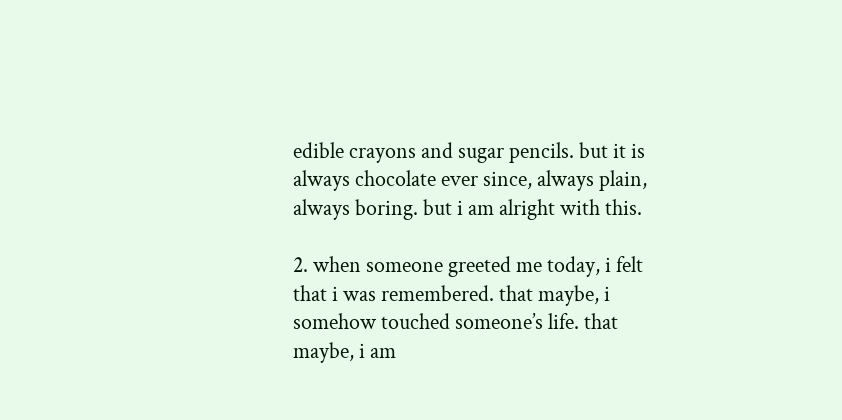edible crayons and sugar pencils. but it is always chocolate ever since, always plain, always boring. but i am alright with this.

2. when someone greeted me today, i felt that i was remembered. that maybe, i somehow touched someone’s life. that maybe, i am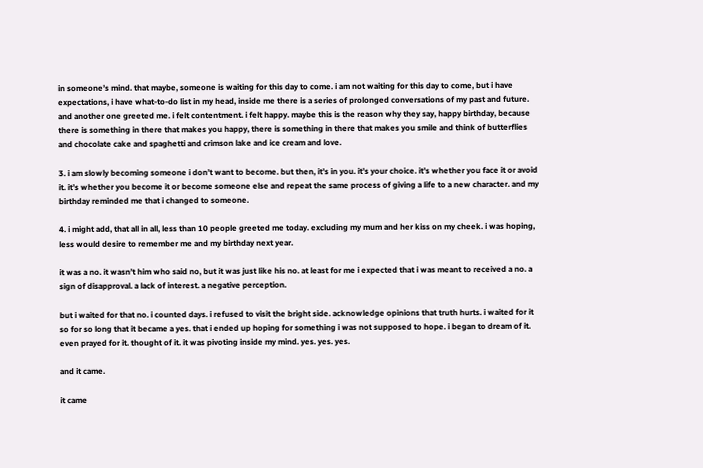in someone’s mind. that maybe, someone is waiting for this day to come. i am not waiting for this day to come, but i have expectations, i have what-to-do list in my head, inside me there is a series of prolonged conversations of my past and future. and another one greeted me. i felt contentment. i felt happy. maybe this is the reason why they say, happy birthday, because there is something in there that makes you happy, there is something in there that makes you smile and think of butterflies and chocolate cake and spaghetti and crimson lake and ice cream and love.

3. i am slowly becoming someone i don’t want to become. but then, it’s in you. it’s your choice. it’s whether you face it or avoid it. it’s whether you become it or become someone else and repeat the same process of giving a life to a new character. and my birthday reminded me that i changed to someone.

4. i might add, that all in all, less than 10 people greeted me today. excluding my mum and her kiss on my cheek. i was hoping, less would desire to remember me and my birthday next year.

it was a no. it wasn’t him who said no, but it was just like his no. at least for me i expected that i was meant to received a no. a sign of disapproval. a lack of interest. a negative perception.

but i waited for that no. i counted days. i refused to visit the bright side. acknowledge opinions that truth hurts. i waited for it so for so long that it became a yes. that i ended up hoping for something i was not supposed to hope. i began to dream of it. even prayed for it. thought of it. it was pivoting inside my mind. yes. yes. yes.

and it came.

it came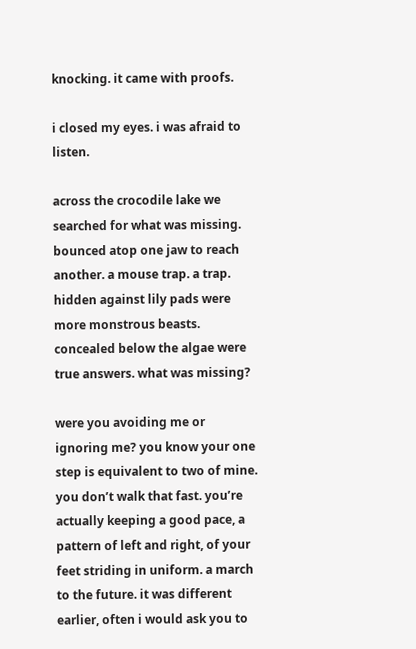knocking. it came with proofs.

i closed my eyes. i was afraid to listen.

across the crocodile lake we searched for what was missing. bounced atop one jaw to reach another. a mouse trap. a trap. hidden against lily pads were more monstrous beasts. concealed below the algae were true answers. what was missing?

were you avoiding me or ignoring me? you know your one step is equivalent to two of mine. you don’t walk that fast. you’re actually keeping a good pace, a pattern of left and right, of your feet striding in uniform. a march to the future. it was different earlier, often i would ask you to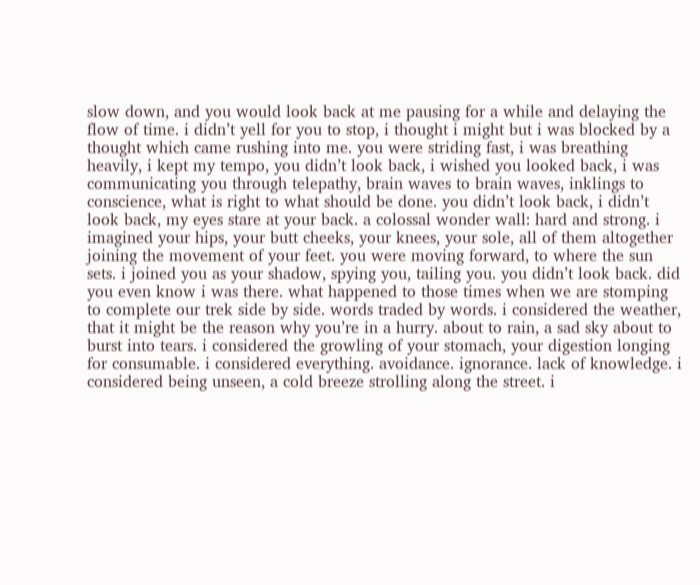slow down, and you would look back at me pausing for a while and delaying the flow of time. i didn’t yell for you to stop, i thought i might but i was blocked by a thought which came rushing into me. you were striding fast, i was breathing heavily, i kept my tempo, you didn’t look back, i wished you looked back, i was communicating you through telepathy, brain waves to brain waves, inklings to conscience, what is right to what should be done. you didn’t look back, i didn’t look back, my eyes stare at your back. a colossal wonder wall: hard and strong. i imagined your hips, your butt cheeks, your knees, your sole, all of them altogether joining the movement of your feet. you were moving forward, to where the sun sets. i joined you as your shadow, spying you, tailing you. you didn’t look back. did you even know i was there. what happened to those times when we are stomping to complete our trek side by side. words traded by words. i considered the weather, that it might be the reason why you’re in a hurry. about to rain, a sad sky about to burst into tears. i considered the growling of your stomach, your digestion longing for consumable. i considered everything. avoidance. ignorance. lack of knowledge. i considered being unseen, a cold breeze strolling along the street. i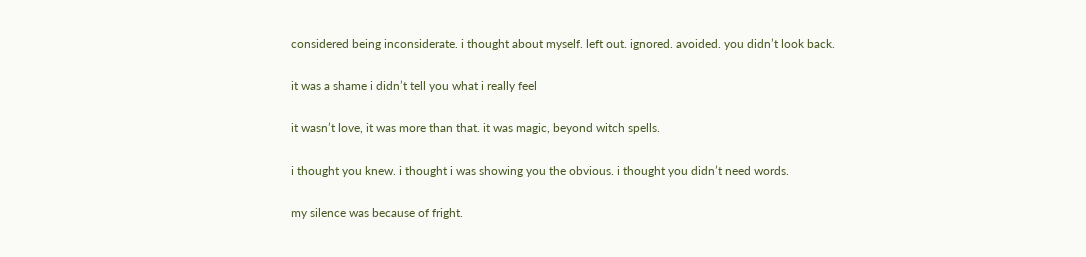considered being inconsiderate. i thought about myself. left out. ignored. avoided. you didn’t look back.

it was a shame i didn’t tell you what i really feel

it wasn’t love, it was more than that. it was magic, beyond witch spells.

i thought you knew. i thought i was showing you the obvious. i thought you didn’t need words.

my silence was because of fright.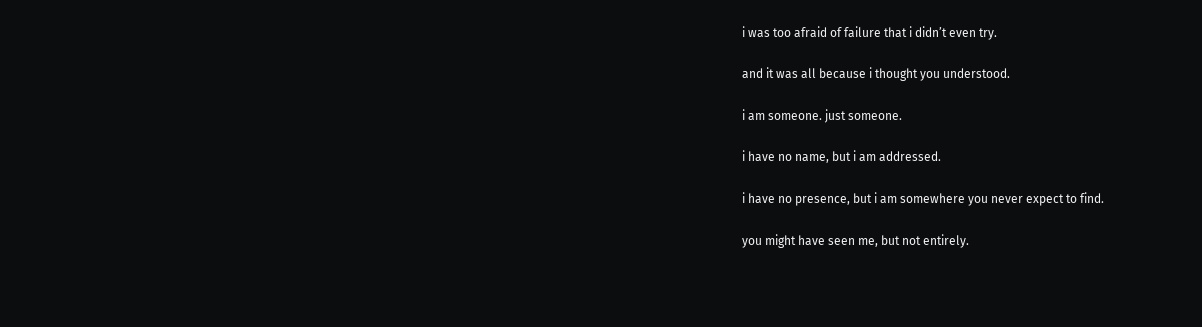i was too afraid of failure that i didn’t even try.

and it was all because i thought you understood.

i am someone. just someone.

i have no name, but i am addressed.

i have no presence, but i am somewhere you never expect to find.

you might have seen me, but not entirely.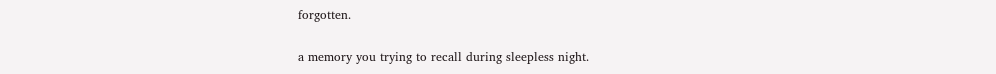forgotten.

a memory you trying to recall during sleepless night.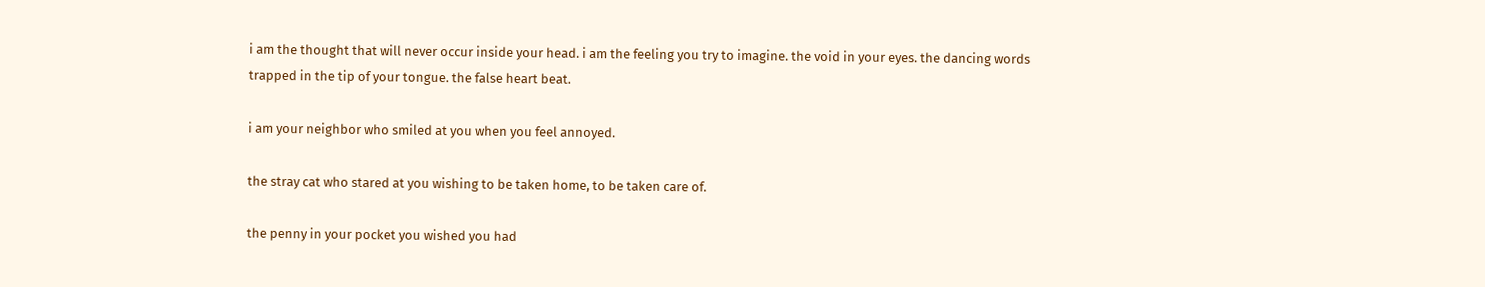i am the thought that will never occur inside your head. i am the feeling you try to imagine. the void in your eyes. the dancing words trapped in the tip of your tongue. the false heart beat.

i am your neighbor who smiled at you when you feel annoyed.

the stray cat who stared at you wishing to be taken home, to be taken care of.

the penny in your pocket you wished you had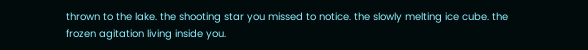thrown to the lake. the shooting star you missed to notice. the slowly melting ice cube. the frozen agitation living inside you.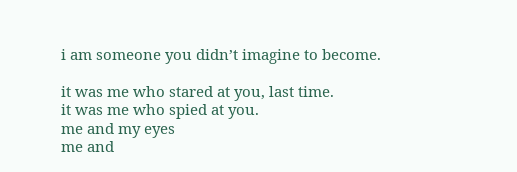i am someone you didn’t imagine to become.

it was me who stared at you, last time.
it was me who spied at you.
me and my eyes
me and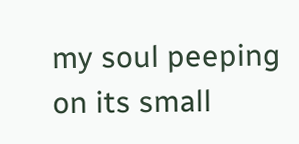my soul peeping on its small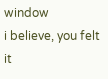window
i believe, you felt it